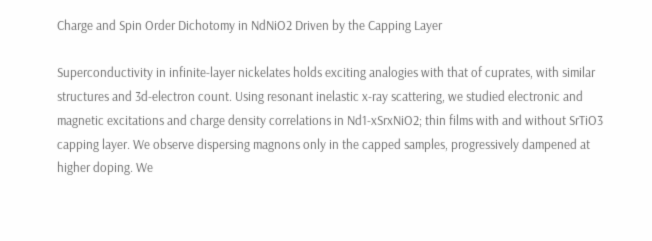Charge and Spin Order Dichotomy in NdNiO2 Driven by the Capping Layer

Superconductivity in infinite-layer nickelates holds exciting analogies with that of cuprates, with similar structures and 3d-electron count. Using resonant inelastic x-ray scattering, we studied electronic and magnetic excitations and charge density correlations in Nd1-xSrxNiO2; thin films with and without SrTiO3 capping layer. We observe dispersing magnons only in the capped samples, progressively dampened at higher doping. We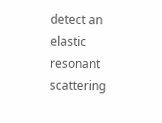detect an elastic resonant scattering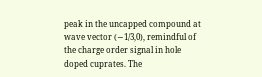peak in the uncapped compound at wave vector (∼1/3,0), remindful of the charge order signal in hole doped cuprates. The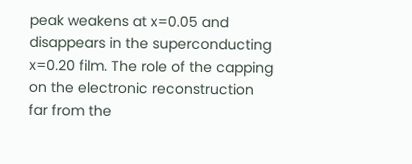peak weakens at x=0.05 and disappears in the superconducting x=0.20 film. The role of the capping on the electronic reconstruction far from the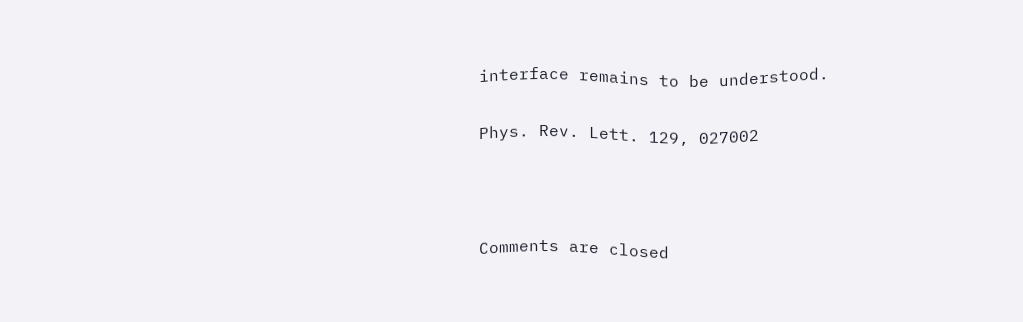interface remains to be understood.

Phys. Rev. Lett. 129, 027002



Comments are closed